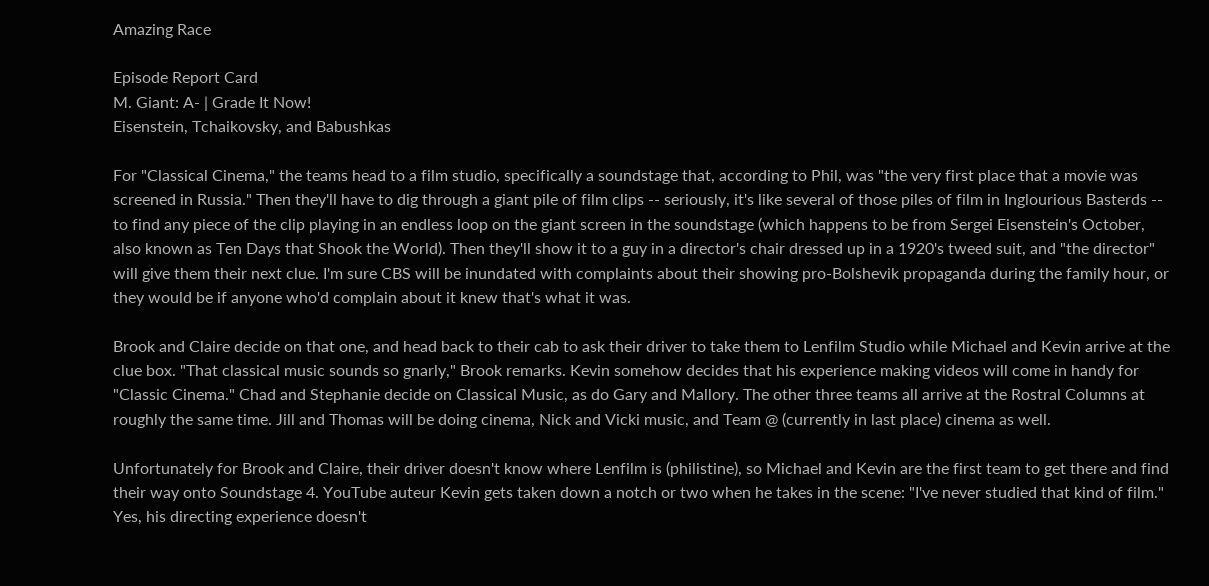Amazing Race

Episode Report Card
M. Giant: A- | Grade It Now!
Eisenstein, Tchaikovsky, and Babushkas

For "Classical Cinema," the teams head to a film studio, specifically a soundstage that, according to Phil, was "the very first place that a movie was screened in Russia." Then they'll have to dig through a giant pile of film clips -- seriously, it's like several of those piles of film in Inglourious Basterds -- to find any piece of the clip playing in an endless loop on the giant screen in the soundstage (which happens to be from Sergei Eisenstein's October, also known as Ten Days that Shook the World). Then they'll show it to a guy in a director's chair dressed up in a 1920's tweed suit, and "the director" will give them their next clue. I'm sure CBS will be inundated with complaints about their showing pro-Bolshevik propaganda during the family hour, or they would be if anyone who'd complain about it knew that's what it was.

Brook and Claire decide on that one, and head back to their cab to ask their driver to take them to Lenfilm Studio while Michael and Kevin arrive at the clue box. "That classical music sounds so gnarly," Brook remarks. Kevin somehow decides that his experience making videos will come in handy for "Classic Cinema." Chad and Stephanie decide on Classical Music, as do Gary and Mallory. The other three teams all arrive at the Rostral Columns at roughly the same time. Jill and Thomas will be doing cinema, Nick and Vicki music, and Team @ (currently in last place) cinema as well.

Unfortunately for Brook and Claire, their driver doesn't know where Lenfilm is (philistine), so Michael and Kevin are the first team to get there and find their way onto Soundstage 4. YouTube auteur Kevin gets taken down a notch or two when he takes in the scene: "I've never studied that kind of film." Yes, his directing experience doesn't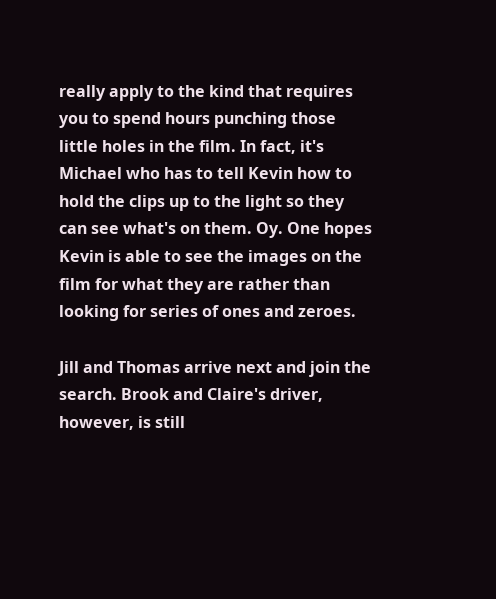really apply to the kind that requires you to spend hours punching those little holes in the film. In fact, it's Michael who has to tell Kevin how to hold the clips up to the light so they can see what's on them. Oy. One hopes Kevin is able to see the images on the film for what they are rather than looking for series of ones and zeroes.

Jill and Thomas arrive next and join the search. Brook and Claire's driver, however, is still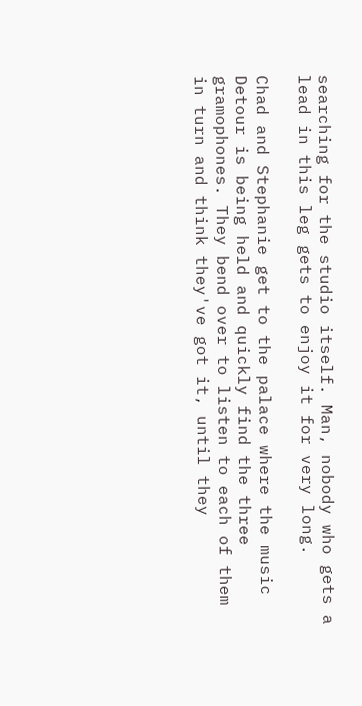searching for the studio itself. Man, nobody who gets a lead in this leg gets to enjoy it for very long.

Chad and Stephanie get to the palace where the music Detour is being held and quickly find the three gramophones. They bend over to listen to each of them in turn and think they've got it, until they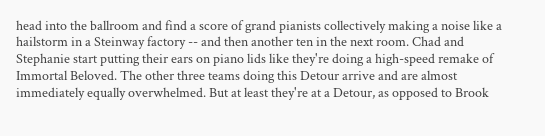head into the ballroom and find a score of grand pianists collectively making a noise like a hailstorm in a Steinway factory -- and then another ten in the next room. Chad and Stephanie start putting their ears on piano lids like they're doing a high-speed remake of Immortal Beloved. The other three teams doing this Detour arrive and are almost immediately equally overwhelmed. But at least they're at a Detour, as opposed to Brook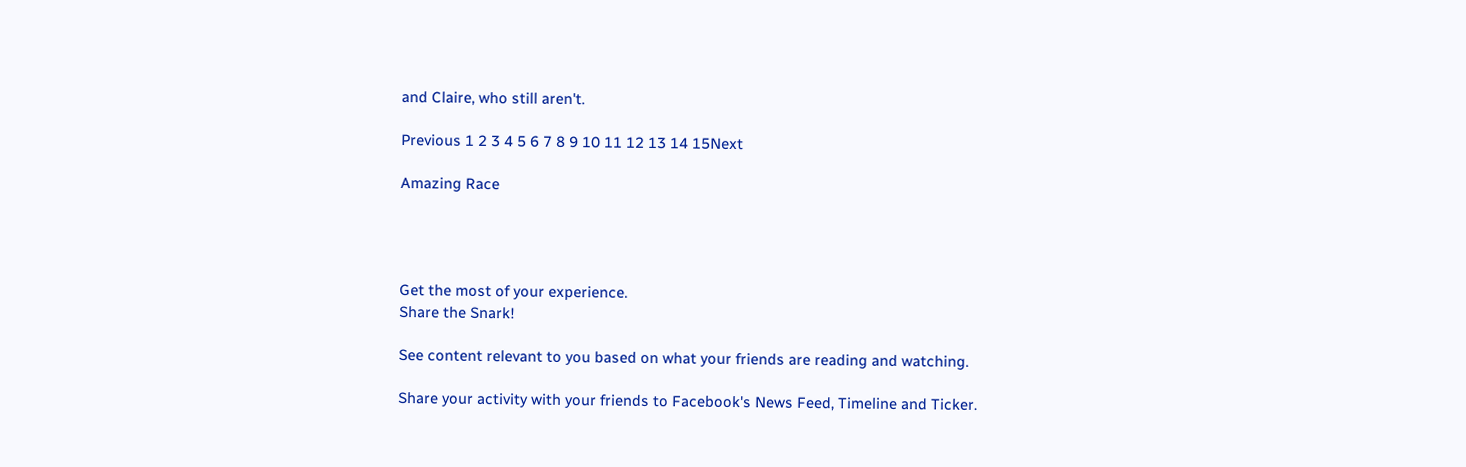and Claire, who still aren't.

Previous 1 2 3 4 5 6 7 8 9 10 11 12 13 14 15Next

Amazing Race




Get the most of your experience.
Share the Snark!

See content relevant to you based on what your friends are reading and watching.

Share your activity with your friends to Facebook's News Feed, Timeline and Ticker.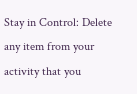Stay in Control: Delete any item from your activity that you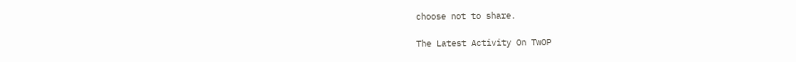choose not to share.

The Latest Activity On TwOP